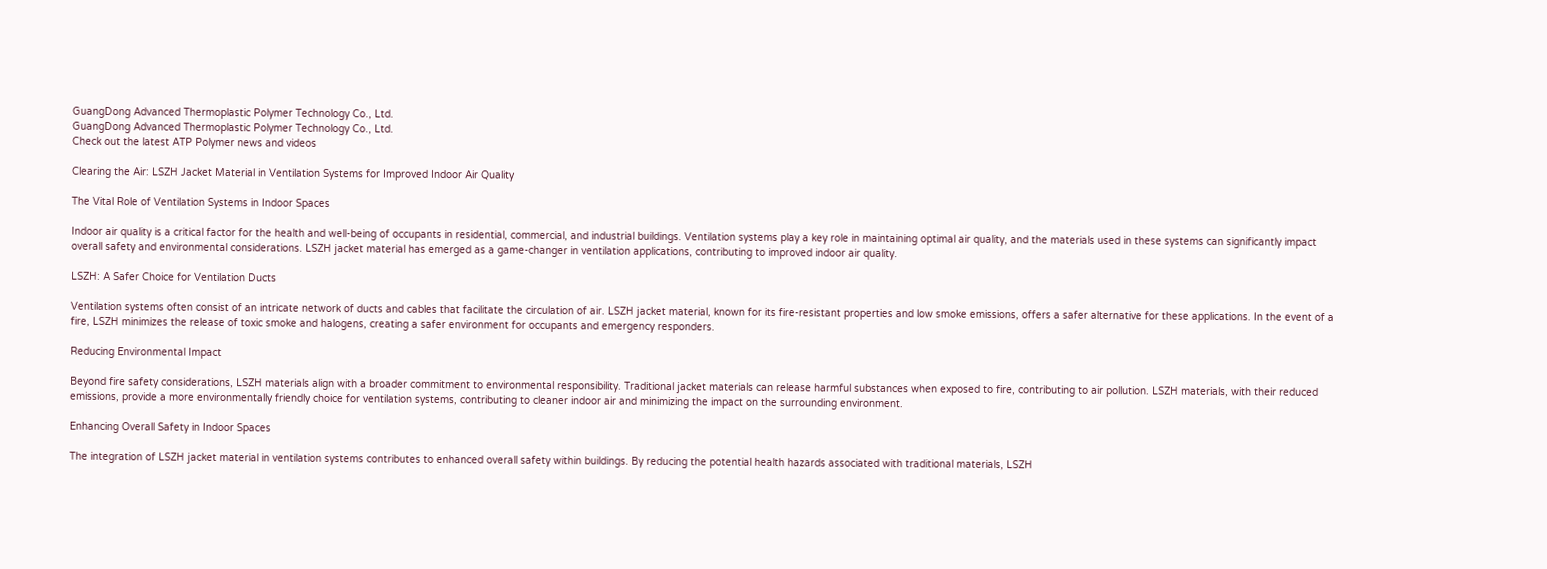GuangDong Advanced Thermoplastic Polymer Technology Co., Ltd.
GuangDong Advanced Thermoplastic Polymer Technology Co., Ltd.
Check out the latest ATP Polymer news and videos

Clearing the Air: LSZH Jacket Material in Ventilation Systems for Improved Indoor Air Quality

The Vital Role of Ventilation Systems in Indoor Spaces

Indoor air quality is a critical factor for the health and well-being of occupants in residential, commercial, and industrial buildings. Ventilation systems play a key role in maintaining optimal air quality, and the materials used in these systems can significantly impact overall safety and environmental considerations. LSZH jacket material has emerged as a game-changer in ventilation applications, contributing to improved indoor air quality.

LSZH: A Safer Choice for Ventilation Ducts

Ventilation systems often consist of an intricate network of ducts and cables that facilitate the circulation of air. LSZH jacket material, known for its fire-resistant properties and low smoke emissions, offers a safer alternative for these applications. In the event of a fire, LSZH minimizes the release of toxic smoke and halogens, creating a safer environment for occupants and emergency responders.

Reducing Environmental Impact

Beyond fire safety considerations, LSZH materials align with a broader commitment to environmental responsibility. Traditional jacket materials can release harmful substances when exposed to fire, contributing to air pollution. LSZH materials, with their reduced emissions, provide a more environmentally friendly choice for ventilation systems, contributing to cleaner indoor air and minimizing the impact on the surrounding environment.

Enhancing Overall Safety in Indoor Spaces

The integration of LSZH jacket material in ventilation systems contributes to enhanced overall safety within buildings. By reducing the potential health hazards associated with traditional materials, LSZH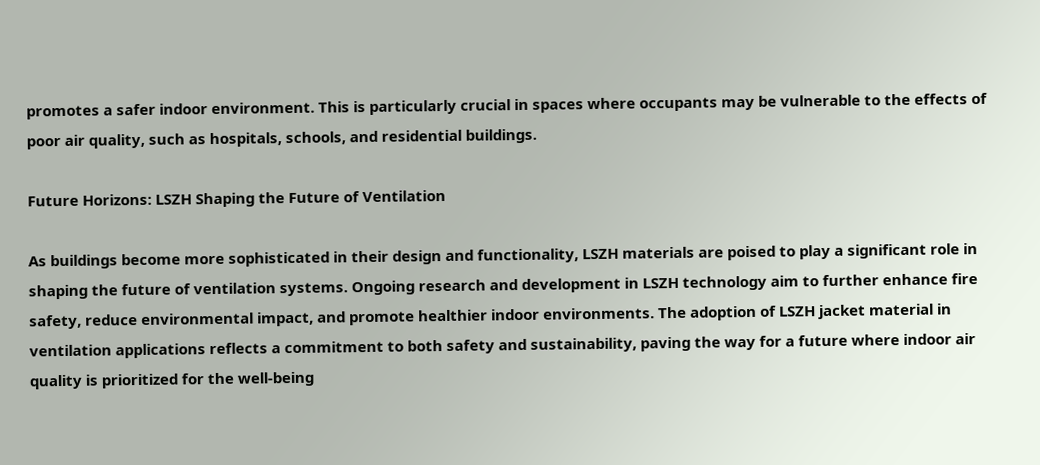promotes a safer indoor environment. This is particularly crucial in spaces where occupants may be vulnerable to the effects of poor air quality, such as hospitals, schools, and residential buildings.

Future Horizons: LSZH Shaping the Future of Ventilation

As buildings become more sophisticated in their design and functionality, LSZH materials are poised to play a significant role in shaping the future of ventilation systems. Ongoing research and development in LSZH technology aim to further enhance fire safety, reduce environmental impact, and promote healthier indoor environments. The adoption of LSZH jacket material in ventilation applications reflects a commitment to both safety and sustainability, paving the way for a future where indoor air quality is prioritized for the well-being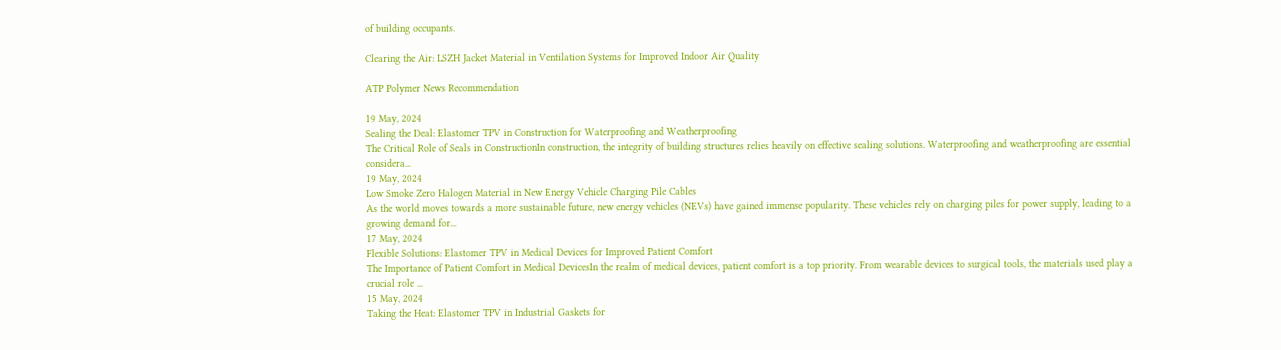of building occupants.

Clearing the Air: LSZH Jacket Material in Ventilation Systems for Improved Indoor Air Quality

ATP Polymer News Recommendation

19 May, 2024
Sealing the Deal: Elastomer TPV in Construction for Waterproofing and Weatherproofing
The Critical Role of Seals in ConstructionIn construction, the integrity of building structures relies heavily on effective sealing solutions. Waterproofing and weatherproofing are essential considera...
19 May, 2024
Low Smoke Zero Halogen Material in New Energy Vehicle Charging Pile Cables
As the world moves towards a more sustainable future, new energy vehicles (NEVs) have gained immense popularity. These vehicles rely on charging piles for power supply, leading to a growing demand for...
17 May, 2024
Flexible Solutions: Elastomer TPV in Medical Devices for Improved Patient Comfort
The Importance of Patient Comfort in Medical DevicesIn the realm of medical devices, patient comfort is a top priority. From wearable devices to surgical tools, the materials used play a crucial role ...
15 May, 2024
Taking the Heat: Elastomer TPV in Industrial Gaskets for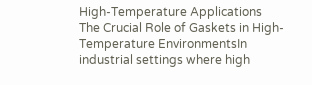High-Temperature Applications
The Crucial Role of Gaskets in High-Temperature EnvironmentsIn industrial settings where high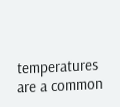temperatures are a common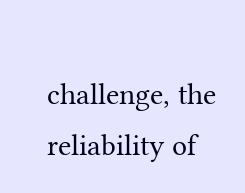challenge, the reliability of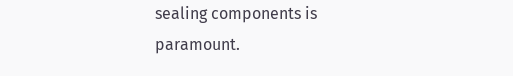sealing components is paramount.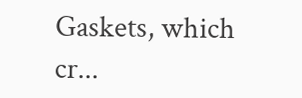Gaskets, which cr...